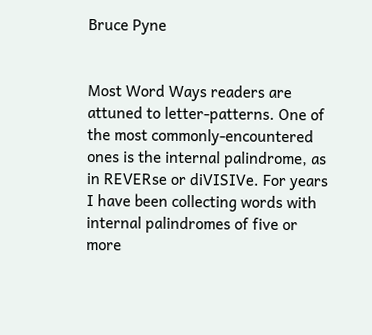Bruce Pyne


Most Word Ways readers are attuned to letter-patterns. One of the most commonly-encountered ones is the internal palindrome, as in REVERse or diVISIVe. For years I have been collecting words with internal palindromes of five or more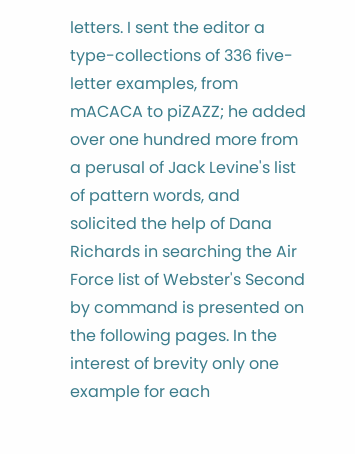letters. I sent the editor a type-collections of 336 five-letter examples, from mACACA to piZAZZ; he added over one hundred more from a perusal of Jack Levine's list of pattern words, and solicited the help of Dana Richards in searching the Air Force list of Webster's Second by command is presented on the following pages. In the interest of brevity only one example for each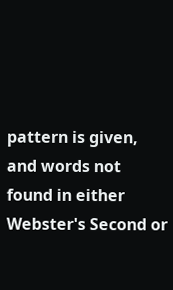pattern is given, and words not found in either Webster's Second or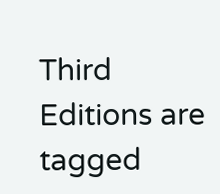Third Editions are tagged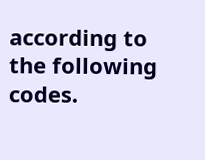according to the following codes.